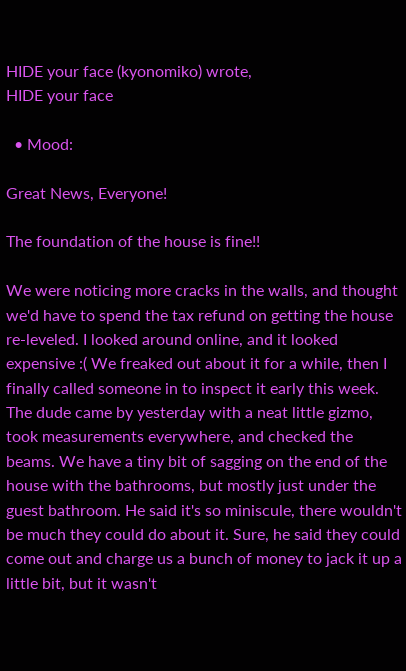HIDE your face (kyonomiko) wrote,
HIDE your face

  • Mood:

Great News, Everyone!

The foundation of the house is fine!!

We were noticing more cracks in the walls, and thought we'd have to spend the tax refund on getting the house re-leveled. I looked around online, and it looked expensive :( We freaked out about it for a while, then I finally called someone in to inspect it early this week. The dude came by yesterday with a neat little gizmo, took measurements everywhere, and checked the beams. We have a tiny bit of sagging on the end of the house with the bathrooms, but mostly just under the guest bathroom. He said it's so miniscule, there wouldn't be much they could do about it. Sure, he said they could come out and charge us a bunch of money to jack it up a little bit, but it wasn't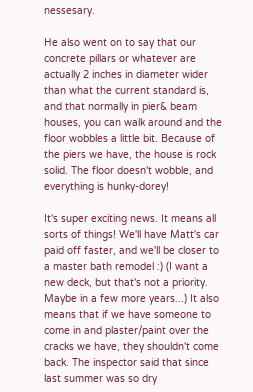nessesary.

He also went on to say that our concrete pillars or whatever are actually 2 inches in diameter wider than what the current standard is, and that normally in pier& beam houses, you can walk around and the floor wobbles a little bit. Because of the piers we have, the house is rock solid. The floor doesn't wobble, and everything is hunky-dorey!

It's super exciting news. It means all sorts of things! We'll have Matt's car paid off faster, and we'll be closer to a master bath remodel :) (I want a new deck, but that's not a priority. Maybe in a few more years...) It also means that if we have someone to come in and plaster/paint over the cracks we have, they shouldn't come back. The inspector said that since last summer was so dry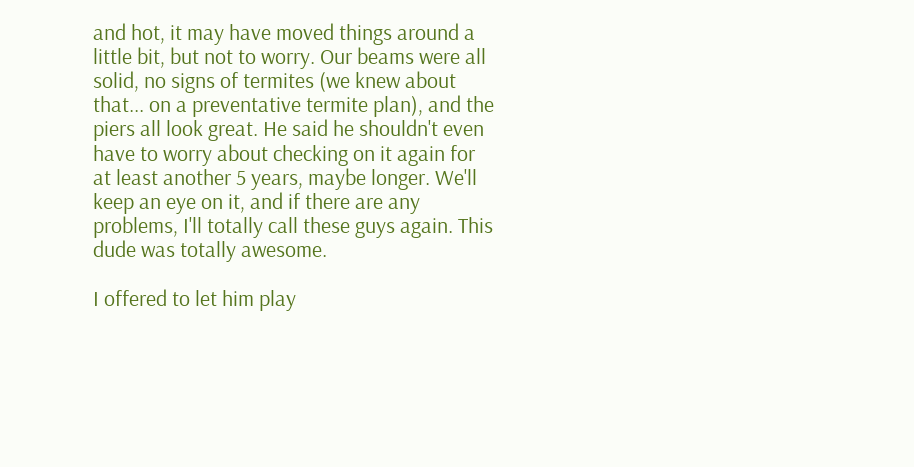and hot, it may have moved things around a little bit, but not to worry. Our beams were all solid, no signs of termites (we knew about that... on a preventative termite plan), and the piers all look great. He said he shouldn't even have to worry about checking on it again for at least another 5 years, maybe longer. We'll keep an eye on it, and if there are any problems, I'll totally call these guys again. This dude was totally awesome.

I offered to let him play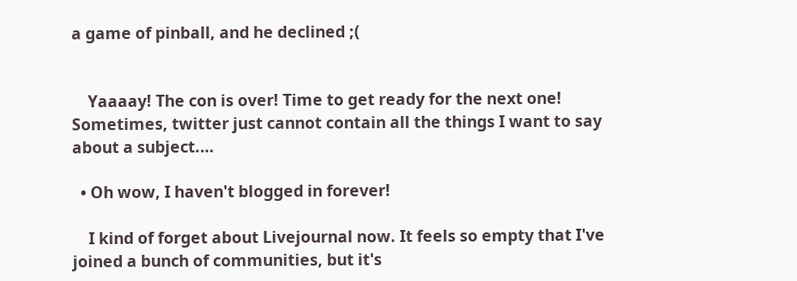a game of pinball, and he declined ;(


    Yaaaay! The con is over! Time to get ready for the next one! Sometimes, twitter just cannot contain all the things I want to say about a subject.…

  • Oh wow, I haven't blogged in forever!

    I kind of forget about Livejournal now. It feels so empty that I've joined a bunch of communities, but it's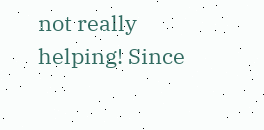not really helping! Since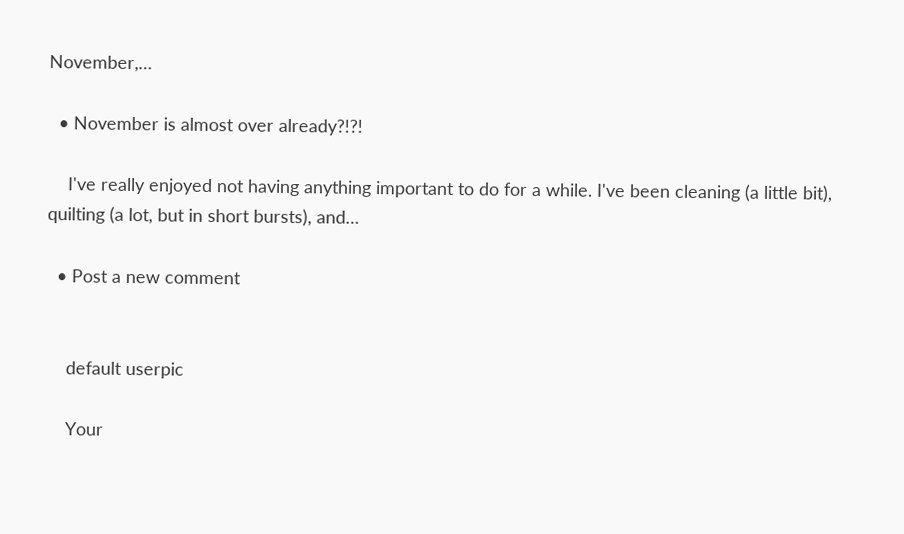November,…

  • November is almost over already?!?!

    I've really enjoyed not having anything important to do for a while. I've been cleaning (a little bit), quilting (a lot, but in short bursts), and…

  • Post a new comment


    default userpic

    Your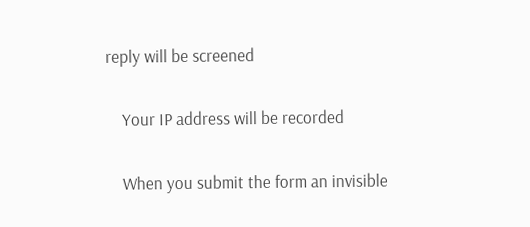reply will be screened

    Your IP address will be recorded

    When you submit the form an invisible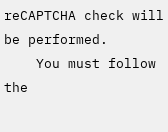reCAPTCHA check will be performed.
    You must follow the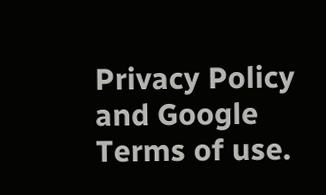Privacy Policy and Google Terms of use.